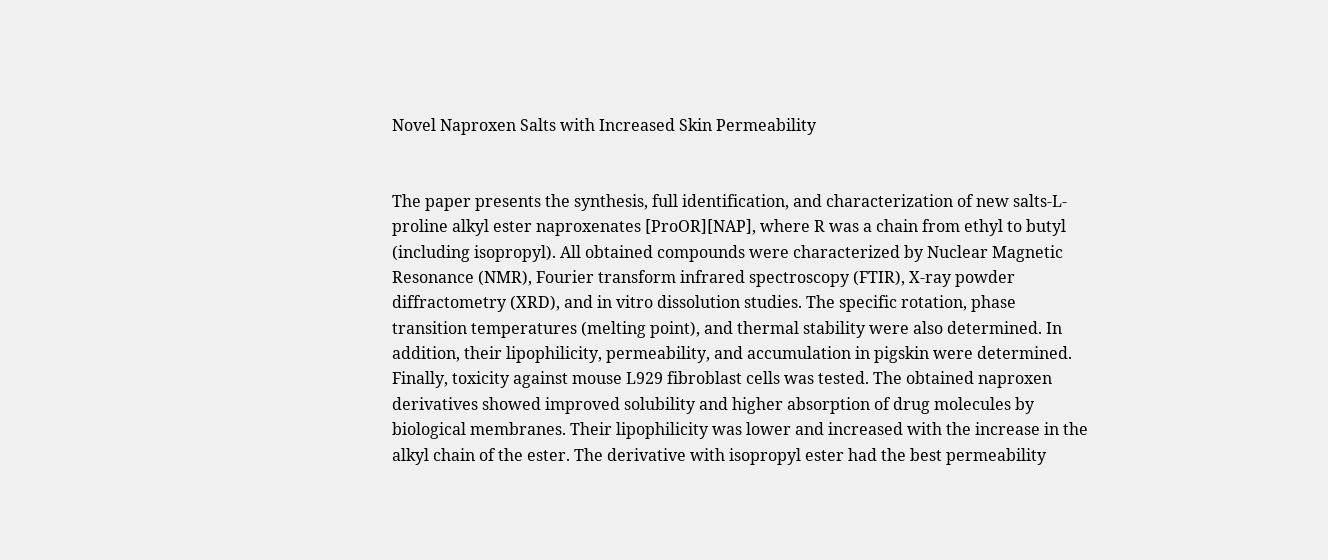Novel Naproxen Salts with Increased Skin Permeability


The paper presents the synthesis, full identification, and characterization of new salts-L-proline alkyl ester naproxenates [ProOR][NAP], where R was a chain from ethyl to butyl (including isopropyl). All obtained compounds were characterized by Nuclear Magnetic Resonance (NMR), Fourier transform infrared spectroscopy (FTIR), X-ray powder diffractometry (XRD), and in vitro dissolution studies. The specific rotation, phase transition temperatures (melting point), and thermal stability were also determined. In addition, their lipophilicity, permeability, and accumulation in pigskin were determined. Finally, toxicity against mouse L929 fibroblast cells was tested. The obtained naproxen derivatives showed improved solubility and higher absorption of drug molecules by biological membranes. Their lipophilicity was lower and increased with the increase in the alkyl chain of the ester. The derivative with isopropyl ester had the best permeability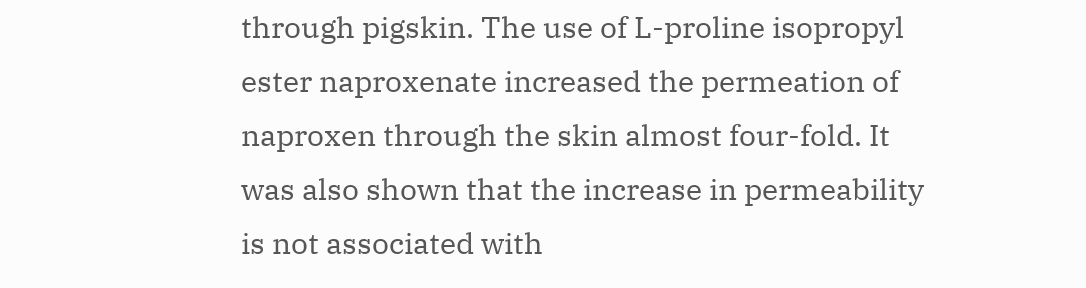through pigskin. The use of L-proline isopropyl ester naproxenate increased the permeation of naproxen through the skin almost four-fold. It was also shown that the increase in permeability is not associated with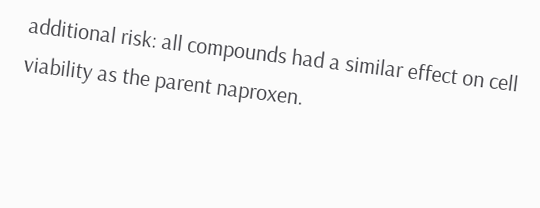additional risk: all compounds had a similar effect on cell viability as the parent naproxen.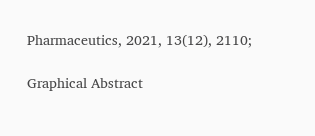Pharmaceutics, 2021, 13(12), 2110;

Graphical Abstract